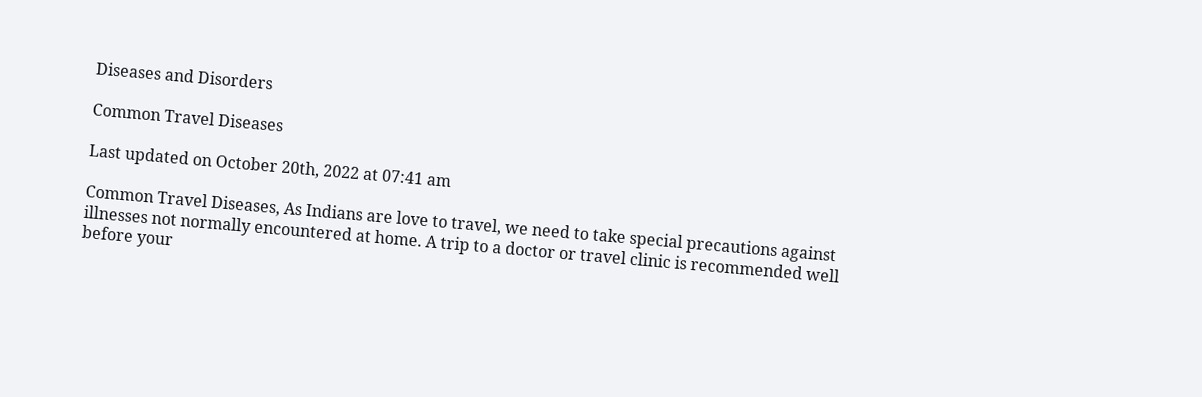Diseases and Disorders

Common Travel Diseases

Last updated on October 20th, 2022 at 07:41 am

Common Travel Diseases, As Indians are love to travel, we need to take special precautions against illnesses not normally encountered at home. A trip to a doctor or travel clinic is recommended well before your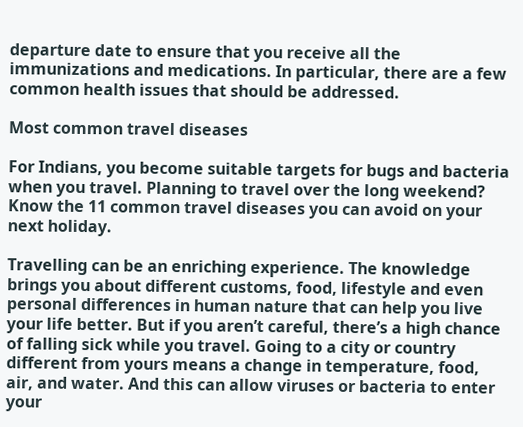departure date to ensure that you receive all the immunizations and medications. In particular, there are a few common health issues that should be addressed.

Most common travel diseases

For Indians, you become suitable targets for bugs and bacteria when you travel. Planning to travel over the long weekend? Know the 11 common travel diseases you can avoid on your next holiday.

Travelling can be an enriching experience. The knowledge brings you about different customs, food, lifestyle and even personal differences in human nature that can help you live your life better. But if you aren’t careful, there’s a high chance of falling sick while you travel. Going to a city or country different from yours means a change in temperature, food, air, and water. And this can allow viruses or bacteria to enter your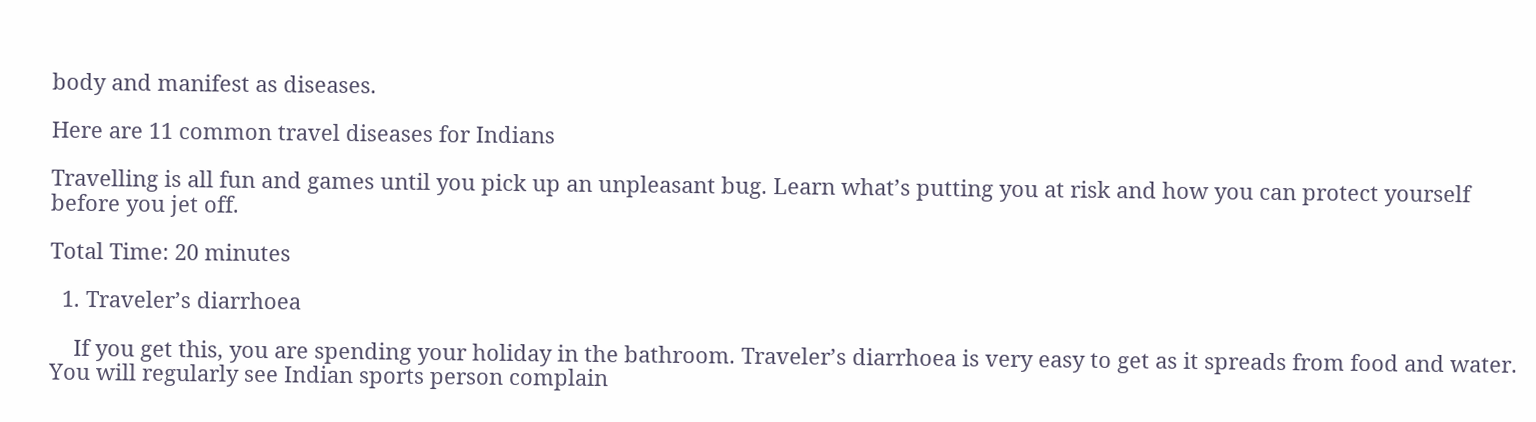body and manifest as diseases.

Here are 11 common travel diseases for Indians

Travelling is all fun and games until you pick up an unpleasant bug. Learn what’s putting you at risk and how you can protect yourself before you jet off.

Total Time: 20 minutes

  1. Traveler’s diarrhoea

    If you get this, you are spending your holiday in the bathroom. Traveler’s diarrhoea is very easy to get as it spreads from food and water. You will regularly see Indian sports person complain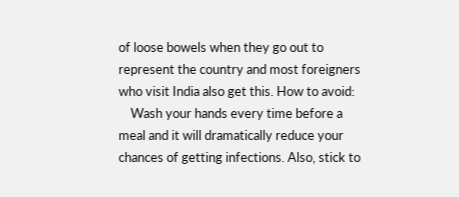of loose bowels when they go out to represent the country and most foreigners who visit India also get this. How to avoid:
    Wash your hands every time before a meal and it will dramatically reduce your chances of getting infections. Also, stick to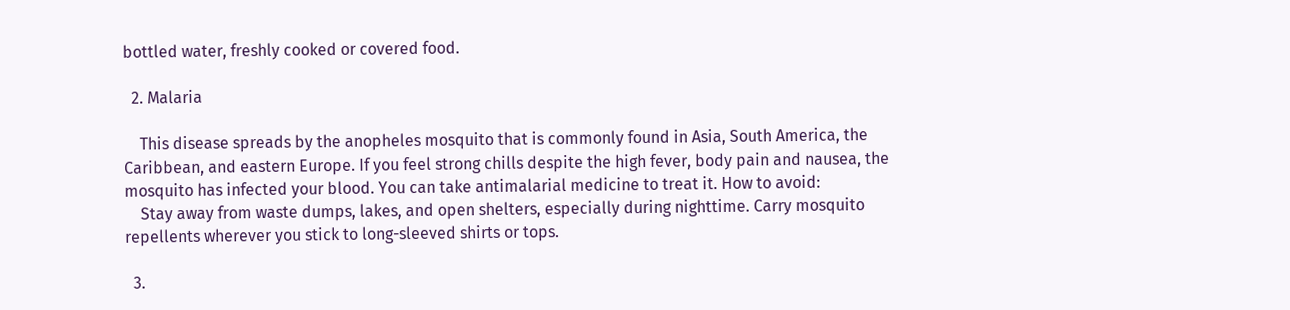bottled water, freshly cooked or covered food.

  2. Malaria

    This disease spreads by the anopheles mosquito that is commonly found in Asia, South America, the Caribbean, and eastern Europe. If you feel strong chills despite the high fever, body pain and nausea, the mosquito has infected your blood. You can take antimalarial medicine to treat it. How to avoid:
    Stay away from waste dumps, lakes, and open shelters, especially during nighttime. Carry mosquito repellents wherever you stick to long-sleeved shirts or tops.

  3.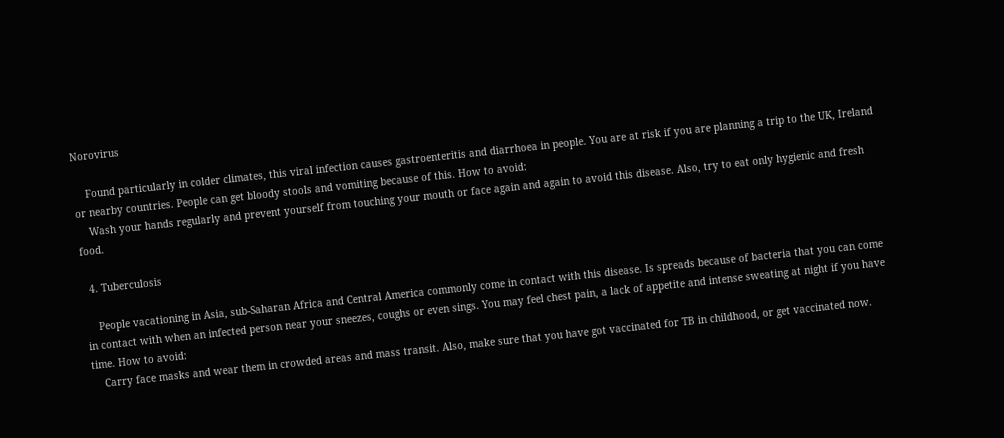Norovirus

    Found particularly in colder climates, this viral infection causes gastroenteritis and diarrhoea in people. You are at risk if you are planning a trip to the UK, Ireland or nearby countries. People can get bloody stools and vomiting because of this. How to avoid:
    Wash your hands regularly and prevent yourself from touching your mouth or face again and again to avoid this disease. Also, try to eat only hygienic and fresh food.

  4. Tuberculosis

    People vacationing in Asia, sub-Saharan Africa and Central America commonly come in contact with this disease. Is spreads because of bacteria that you can come in contact with when an infected person near your sneezes, coughs or even sings. You may feel chest pain, a lack of appetite and intense sweating at night if you have time. How to avoid:
    Carry face masks and wear them in crowded areas and mass transit. Also, make sure that you have got vaccinated for TB in childhood, or get vaccinated now.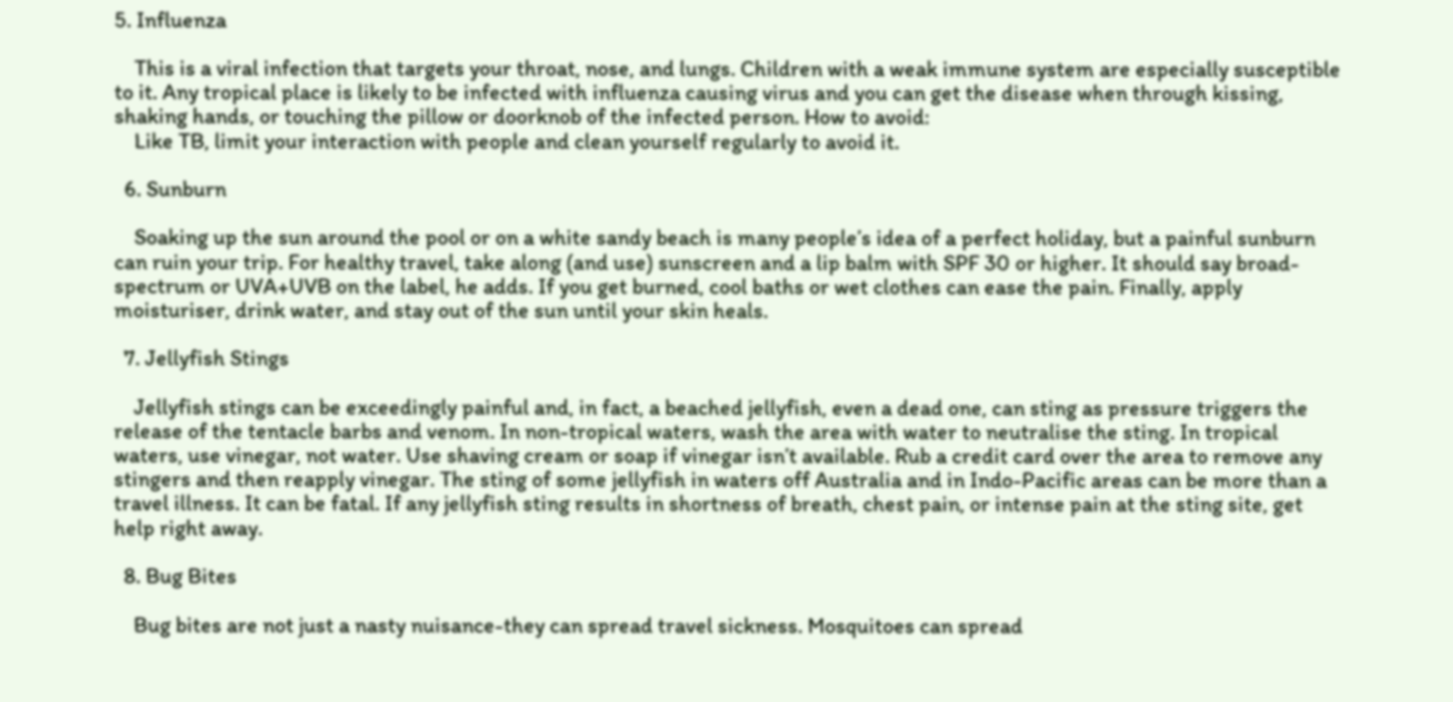5. Influenza

    This is a viral infection that targets your throat, nose, and lungs. Children with a weak immune system are especially susceptible to it. Any tropical place is likely to be infected with influenza causing virus and you can get the disease when through kissing, shaking hands, or touching the pillow or doorknob of the infected person. How to avoid:
    Like TB, limit your interaction with people and clean yourself regularly to avoid it.

  6. Sunburn

    Soaking up the sun around the pool or on a white sandy beach is many people’s idea of a perfect holiday, but a painful sunburn can ruin your trip. For healthy travel, take along (and use) sunscreen and a lip balm with SPF 30 or higher. It should say broad-spectrum or UVA+UVB on the label, he adds. If you get burned, cool baths or wet clothes can ease the pain. Finally, apply moisturiser, drink water, and stay out of the sun until your skin heals.

  7. Jellyfish Stings

    Jellyfish stings can be exceedingly painful and, in fact, a beached jellyfish, even a dead one, can sting as pressure triggers the release of the tentacle barbs and venom. In non-tropical waters, wash the area with water to neutralise the sting. In tropical waters, use vinegar, not water. Use shaving cream or soap if vinegar isn’t available. Rub a credit card over the area to remove any stingers and then reapply vinegar. The sting of some jellyfish in waters off Australia and in Indo-Pacific areas can be more than a travel illness. It can be fatal. If any jellyfish sting results in shortness of breath, chest pain, or intense pain at the sting site, get help right away.

  8. Bug Bites

    Bug bites are not just a nasty nuisance-they can spread travel sickness. Mosquitoes can spread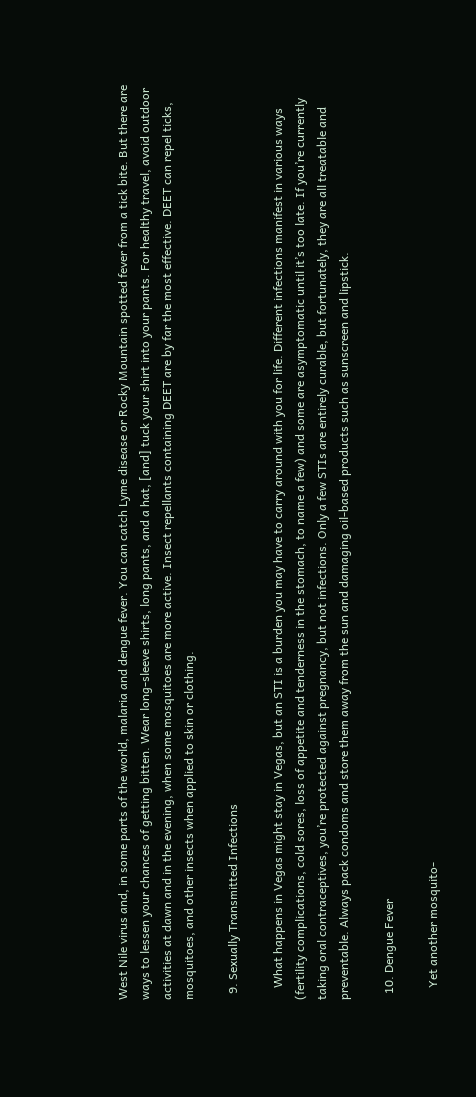West Nile virus and, in some parts of the world, malaria and dengue fever. You can catch Lyme disease or Rocky Mountain spotted fever from a tick bite. But there are ways to lessen your chances of getting bitten. Wear long-sleeve shirts, long pants, and a hat, [and] tuck your shirt into your pants. For healthy travel, avoid outdoor activities at dawn and in the evening, when some mosquitoes are more active. Insect repellants containing DEET are by far the most effective. DEET can repel ticks, mosquitoes, and other insects when applied to skin or clothing.

  9. Sexually Transmitted Infections

    What happens in Vegas might stay in Vegas, but an STI is a burden you may have to carry around with you for life. Different infections manifest in various ways (fertility complications, cold sores, loss of appetite and tenderness in the stomach, to name a few) and some are asymptomatic until it’s too late. If you’re currently taking oral contraceptives, you’re protected against pregnancy, but not infections. Only a few STIs are entirely curable, but fortunately, they are all treatable and preventable. Always pack condoms and store them away from the sun and damaging oil-based products such as sunscreen and lipstick.

  10. Dengue Fever

    Yet another mosquito-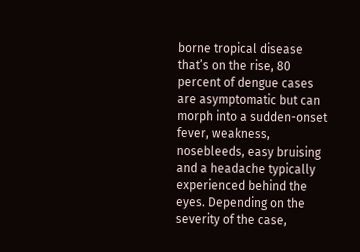borne tropical disease that’s on the rise, 80 percent of dengue cases are asymptomatic but can morph into a sudden-onset fever, weakness, nosebleeds, easy bruising and a headache typically experienced behind the eyes. Depending on the severity of the case,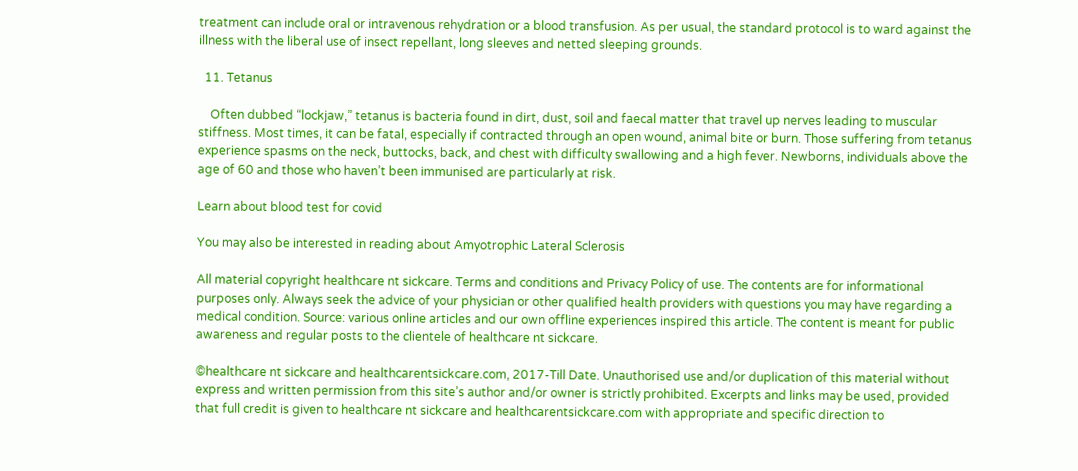treatment can include oral or intravenous rehydration or a blood transfusion. As per usual, the standard protocol is to ward against the illness with the liberal use of insect repellant, long sleeves and netted sleeping grounds.

  11. Tetanus

    Often dubbed “lockjaw,” tetanus is bacteria found in dirt, dust, soil and faecal matter that travel up nerves leading to muscular stiffness. Most times, it can be fatal, especially if contracted through an open wound, animal bite or burn. Those suffering from tetanus experience spasms on the neck, buttocks, back, and chest with difficulty swallowing and a high fever. Newborns, individuals above the age of 60 and those who haven’t been immunised are particularly at risk.

Learn about blood test for covid

You may also be interested in reading about Amyotrophic Lateral Sclerosis

All material copyright healthcare nt sickcare. Terms and conditions and Privacy Policy of use. The contents are for informational purposes only. Always seek the advice of your physician or other qualified health providers with questions you may have regarding a medical condition. Source: various online articles and our own offline experiences inspired this article. The content is meant for public awareness and regular posts to the clientele of healthcare nt sickcare.

©healthcare nt sickcare and healthcarentsickcare.com, 2017-Till Date. Unauthorised use and/or duplication of this material without express and written permission from this site’s author and/or owner is strictly prohibited. Excerpts and links may be used, provided that full credit is given to healthcare nt sickcare and healthcarentsickcare.com with appropriate and specific direction to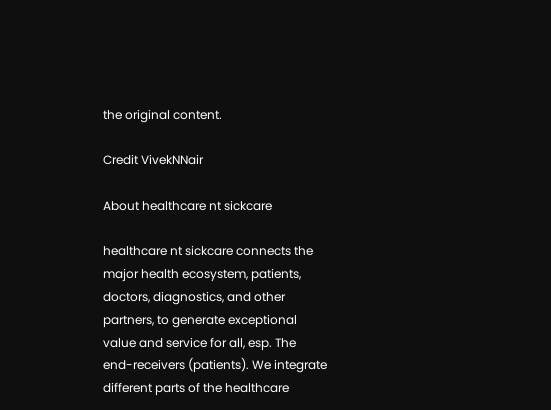the original content.

Credit VivekNNair

About healthcare nt sickcare

healthcare nt sickcare connects the major health ecosystem, patients, doctors, diagnostics, and other partners, to generate exceptional value and service for all, esp. The end-receivers (patients). We integrate different parts of the healthcare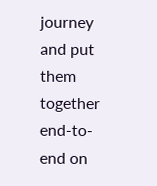journey and put them together end-to-end on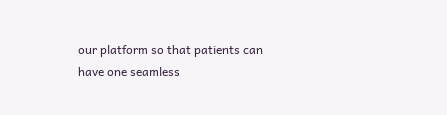our platform so that patients can have one seamless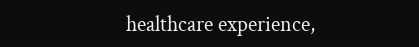healthcare experience,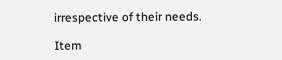irrespective of their needs.

Item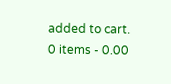added to cart.
0 items - 0.00